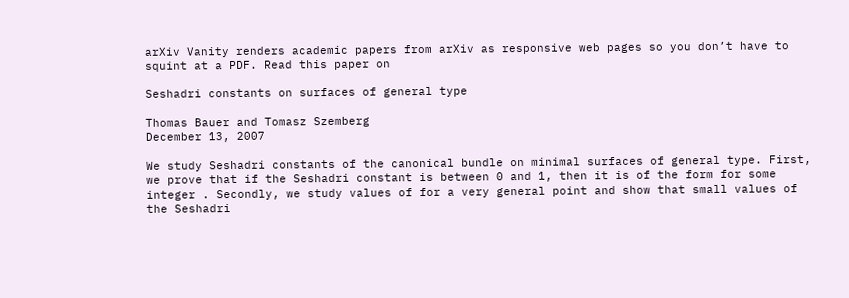arXiv Vanity renders academic papers from arXiv as responsive web pages so you don’t have to squint at a PDF. Read this paper on

Seshadri constants on surfaces of general type

Thomas Bauer and Tomasz Szemberg
December 13, 2007

We study Seshadri constants of the canonical bundle on minimal surfaces of general type. First, we prove that if the Seshadri constant is between 0 and 1, then it is of the form for some integer . Secondly, we study values of for a very general point and show that small values of the Seshadri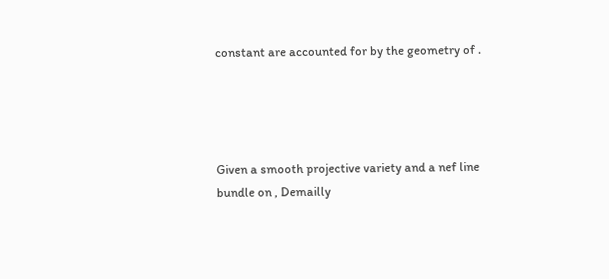constant are accounted for by the geometry of .




Given a smooth projective variety and a nef line bundle on , Demailly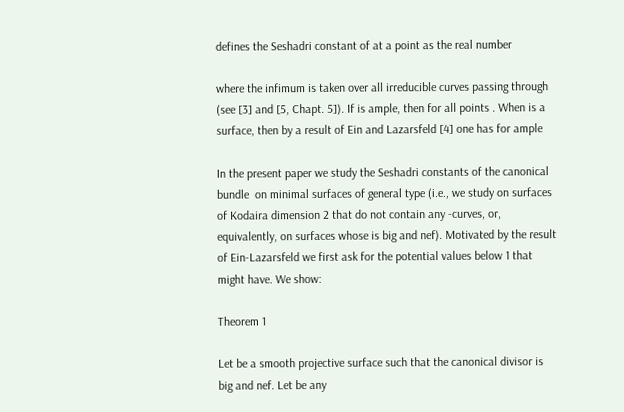defines the Seshadri constant of at a point as the real number

where the infimum is taken over all irreducible curves passing through (see [3] and [5, Chapt. 5]). If is ample, then for all points . When is a surface, then by a result of Ein and Lazarsfeld [4] one has for ample

In the present paper we study the Seshadri constants of the canonical bundle  on minimal surfaces of general type (i.e., we study on surfaces of Kodaira dimension 2 that do not contain any -curves, or, equivalently, on surfaces whose is big and nef). Motivated by the result of Ein-Lazarsfeld we first ask for the potential values below 1 that might have. We show:

Theorem 1

Let be a smooth projective surface such that the canonical divisor is big and nef. Let be any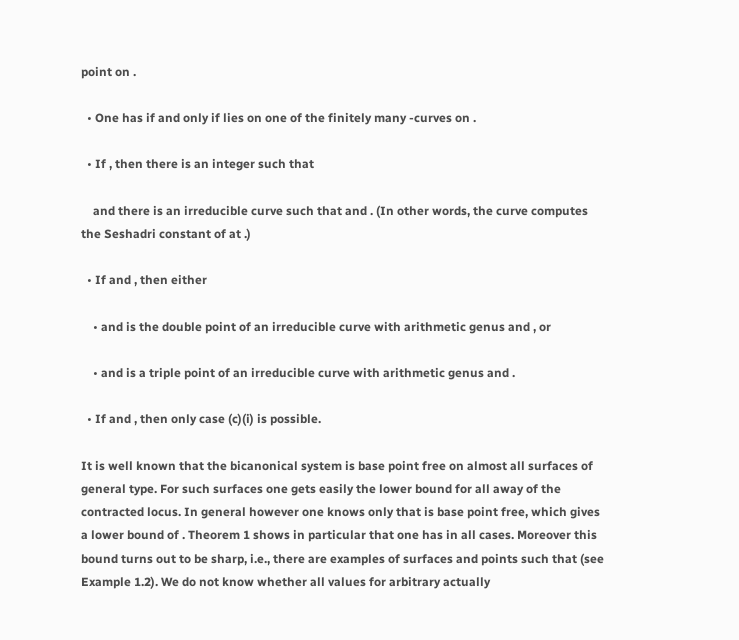point on .

  • One has if and only if lies on one of the finitely many -curves on .

  • If , then there is an integer such that

    and there is an irreducible curve such that and . (In other words, the curve computes the Seshadri constant of at .)

  • If and , then either

    • and is the double point of an irreducible curve with arithmetic genus and , or

    • and is a triple point of an irreducible curve with arithmetic genus and .

  • If and , then only case (c)(i) is possible.

It is well known that the bicanonical system is base point free on almost all surfaces of general type. For such surfaces one gets easily the lower bound for all away of the contracted locus. In general however one knows only that is base point free, which gives a lower bound of . Theorem 1 shows in particular that one has in all cases. Moreover this bound turns out to be sharp, i.e., there are examples of surfaces and points such that (see Example 1.2). We do not know whether all values for arbitrary actually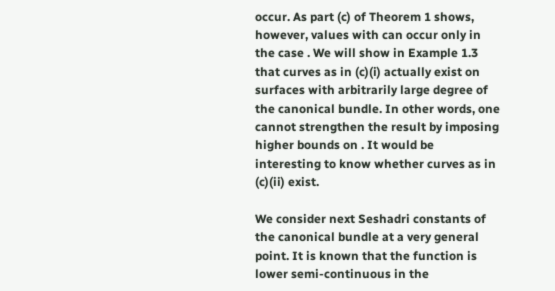occur. As part (c) of Theorem 1 shows, however, values with can occur only in the case . We will show in Example 1.3 that curves as in (c)(i) actually exist on surfaces with arbitrarily large degree of the canonical bundle. In other words, one cannot strengthen the result by imposing higher bounds on . It would be interesting to know whether curves as in (c)(ii) exist.

We consider next Seshadri constants of the canonical bundle at a very general point. It is known that the function is lower semi-continuous in the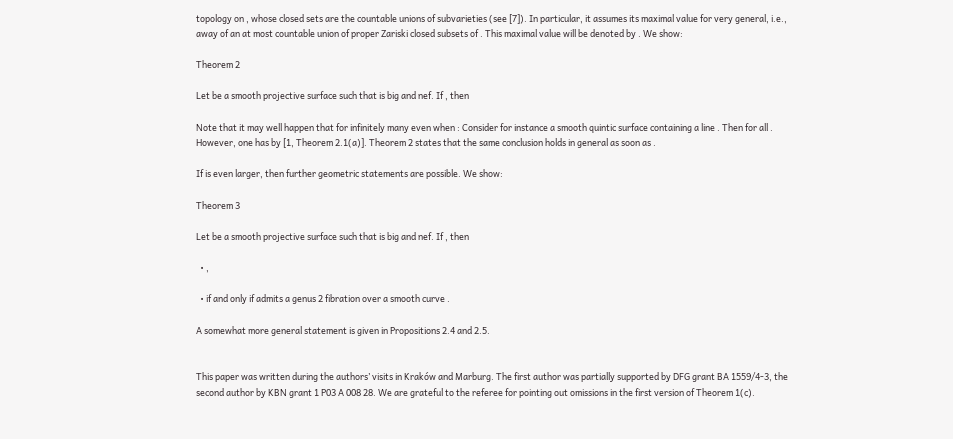topology on , whose closed sets are the countable unions of subvarieties (see [7]). In particular, it assumes its maximal value for very general, i.e., away of an at most countable union of proper Zariski closed subsets of . This maximal value will be denoted by . We show:

Theorem 2

Let be a smooth projective surface such that is big and nef. If , then

Note that it may well happen that for infinitely many even when : Consider for instance a smooth quintic surface containing a line . Then for all . However, one has by [1, Theorem 2.1(a)]. Theorem 2 states that the same conclusion holds in general as soon as .

If is even larger, then further geometric statements are possible. We show:

Theorem 3

Let be a smooth projective surface such that is big and nef. If , then

  • ,

  • if and only if admits a genus 2 fibration over a smooth curve .

A somewhat more general statement is given in Propositions 2.4 and 2.5.


This paper was written during the authors’ visits in Kraków and Marburg. The first author was partially supported by DFG grant BA 1559/4-3, the second author by KBN grant 1 P03 A 008 28. We are grateful to the referee for pointing out omissions in the first version of Theorem 1(c).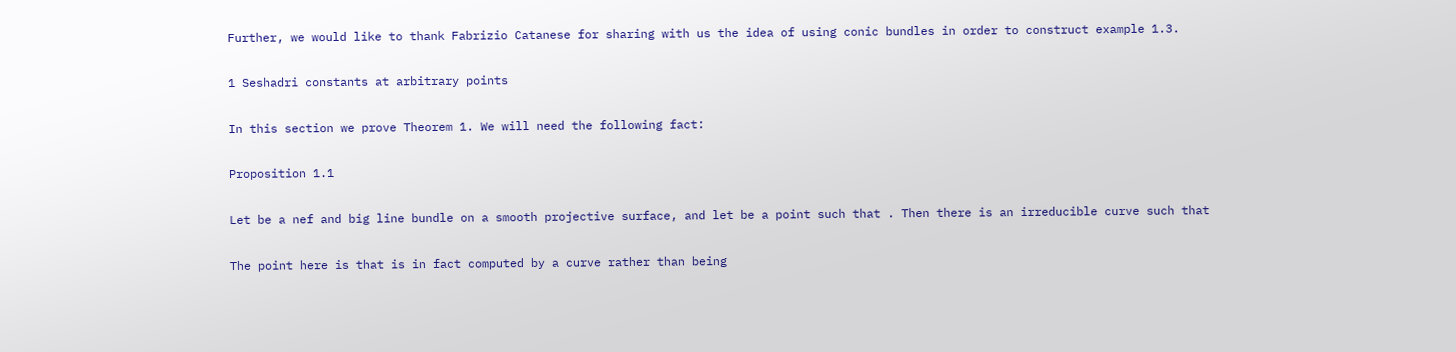Further, we would like to thank Fabrizio Catanese for sharing with us the idea of using conic bundles in order to construct example 1.3.

1 Seshadri constants at arbitrary points

In this section we prove Theorem 1. We will need the following fact:

Proposition 1.1

Let be a nef and big line bundle on a smooth projective surface, and let be a point such that . Then there is an irreducible curve such that

The point here is that is in fact computed by a curve rather than being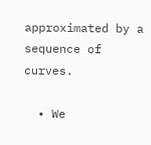approximated by a sequence of curves.

  • We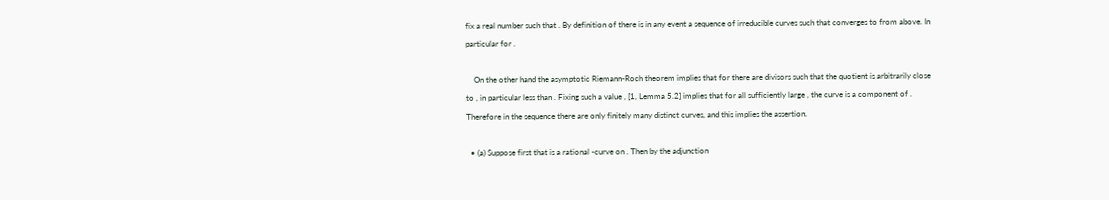fix a real number such that . By definition of there is in any event a sequence of irreducible curves such that converges to from above. In particular for .

    On the other hand the asymptotic Riemann-Roch theorem implies that for there are divisors such that the quotient is arbitrarily close to , in particular less than . Fixing such a value , [1, Lemma 5.2] implies that for all sufficiently large , the curve is a component of . Therefore in the sequence there are only finitely many distinct curves, and this implies the assertion.

  • (a) Suppose first that is a rational -curve on . Then by the adjunction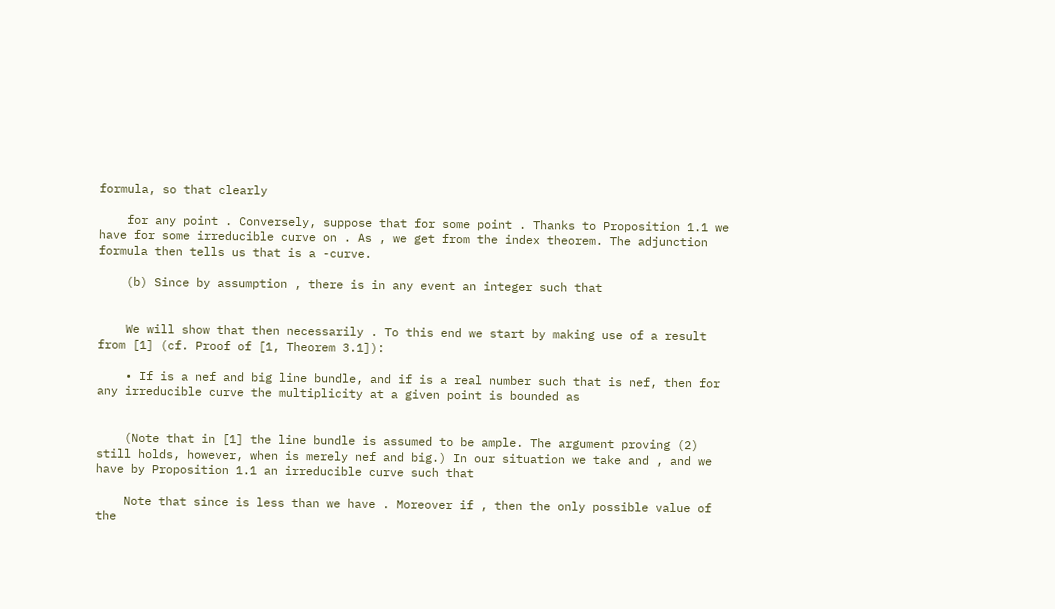formula, so that clearly

    for any point . Conversely, suppose that for some point . Thanks to Proposition 1.1 we have for some irreducible curve on . As , we get from the index theorem. The adjunction formula then tells us that is a -curve.

    (b) Since by assumption , there is in any event an integer such that


    We will show that then necessarily . To this end we start by making use of a result from [1] (cf. Proof of [1, Theorem 3.1]):

    • If is a nef and big line bundle, and if is a real number such that is nef, then for any irreducible curve the multiplicity at a given point is bounded as


    (Note that in [1] the line bundle is assumed to be ample. The argument proving (2) still holds, however, when is merely nef and big.) In our situation we take and , and we have by Proposition 1.1 an irreducible curve such that

    Note that since is less than we have . Moreover if , then the only possible value of the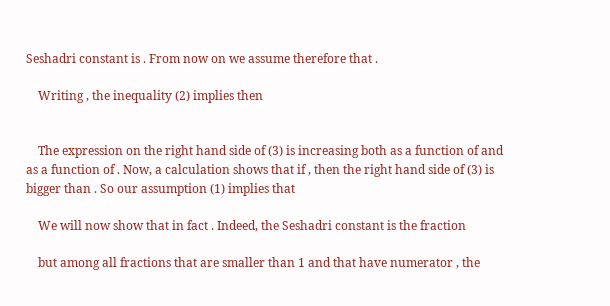Seshadri constant is . From now on we assume therefore that .

    Writing , the inequality (2) implies then


    The expression on the right hand side of (3) is increasing both as a function of and as a function of . Now, a calculation shows that if , then the right hand side of (3) is bigger than . So our assumption (1) implies that

    We will now show that in fact . Indeed, the Seshadri constant is the fraction

    but among all fractions that are smaller than 1 and that have numerator , the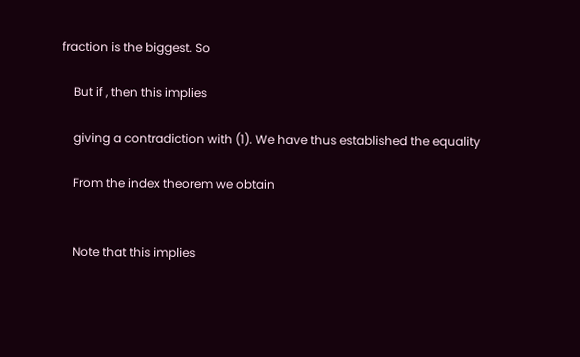fraction is the biggest. So

    But if , then this implies

    giving a contradiction with (1). We have thus established the equality

    From the index theorem we obtain


    Note that this implies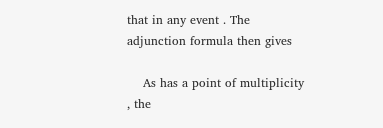that in any event . The adjunction formula then gives

    As has a point of multiplicity , the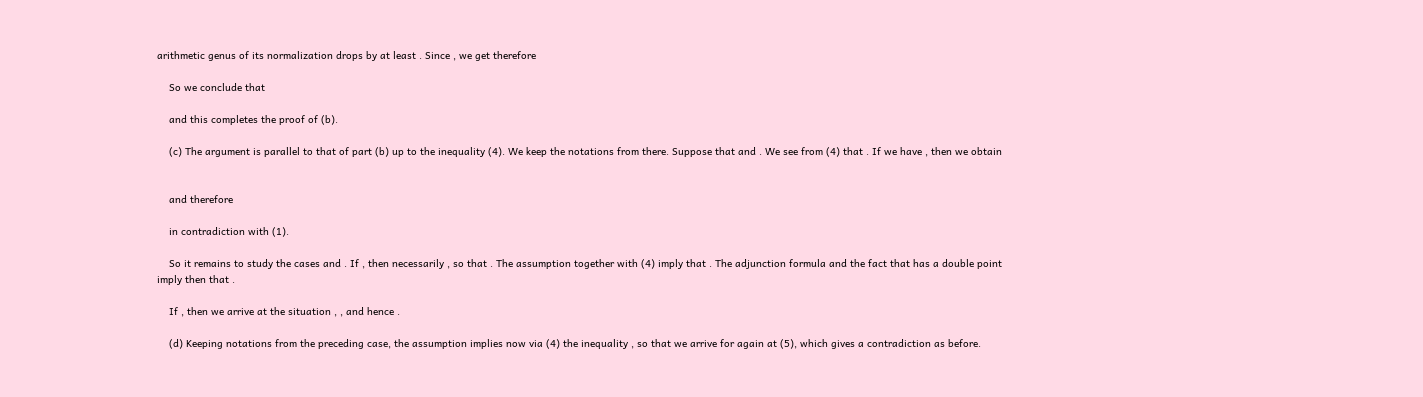arithmetic genus of its normalization drops by at least . Since , we get therefore

    So we conclude that

    and this completes the proof of (b).

    (c) The argument is parallel to that of part (b) up to the inequality (4). We keep the notations from there. Suppose that and . We see from (4) that . If we have , then we obtain


    and therefore

    in contradiction with (1).

    So it remains to study the cases and . If , then necessarily , so that . The assumption together with (4) imply that . The adjunction formula and the fact that has a double point imply then that .

    If , then we arrive at the situation , , and hence .

    (d) Keeping notations from the preceding case, the assumption implies now via (4) the inequality , so that we arrive for again at (5), which gives a contradiction as before.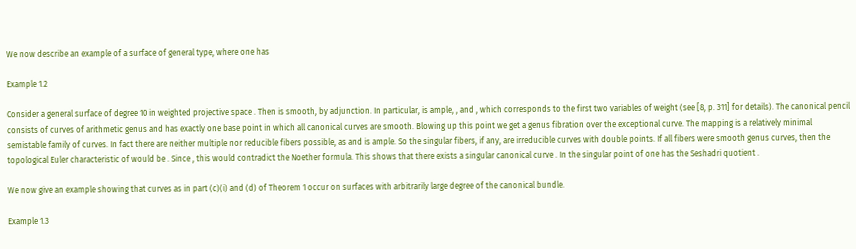We now describe an example of a surface of general type, where one has

Example 1.2

Consider a general surface of degree 10 in weighted projective space . Then is smooth, by adjunction. In particular, is ample, , and , which corresponds to the first two variables of weight (see [8, p. 311] for details). The canonical pencil consists of curves of arithmetic genus and has exactly one base point in which all canonical curves are smooth. Blowing up this point we get a genus fibration over the exceptional curve. The mapping is a relatively minimal semistable family of curves. In fact there are neither multiple nor reducible fibers possible, as and is ample. So the singular fibers, if any, are irreducible curves with double points. If all fibers were smooth genus curves, then the topological Euler characteristic of would be . Since , this would contradict the Noether formula. This shows that there exists a singular canonical curve . In the singular point of one has the Seshadri quotient .

We now give an example showing that curves as in part (c)(i) and (d) of Theorem 1 occur on surfaces with arbitrarily large degree of the canonical bundle.

Example 1.3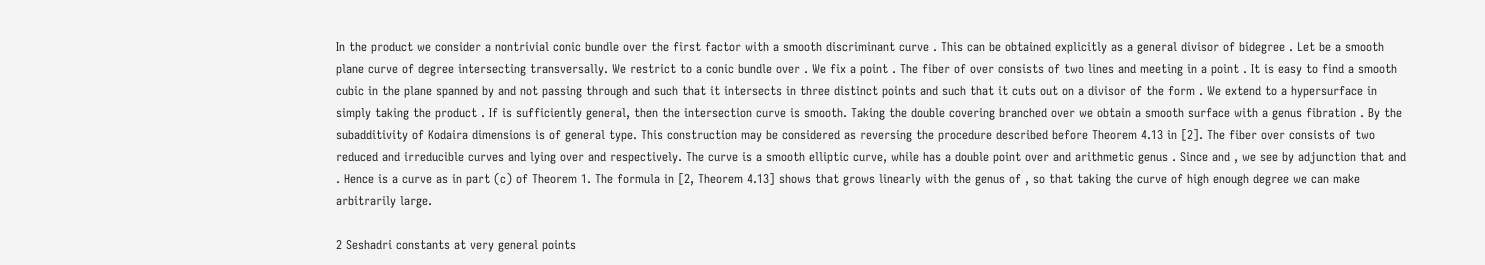In the product we consider a nontrivial conic bundle over the first factor with a smooth discriminant curve . This can be obtained explicitly as a general divisor of bidegree . Let be a smooth plane curve of degree intersecting transversally. We restrict to a conic bundle over . We fix a point . The fiber of over consists of two lines and meeting in a point . It is easy to find a smooth cubic in the plane spanned by and not passing through and such that it intersects in three distinct points and such that it cuts out on a divisor of the form . We extend to a hypersurface in simply taking the product . If is sufficiently general, then the intersection curve is smooth. Taking the double covering branched over we obtain a smooth surface with a genus fibration . By the subadditivity of Kodaira dimensions is of general type. This construction may be considered as reversing the procedure described before Theorem 4.13 in [2]. The fiber over consists of two reduced and irreducible curves and lying over and respectively. The curve is a smooth elliptic curve, while has a double point over and arithmetic genus . Since and , we see by adjunction that and . Hence is a curve as in part (c) of Theorem 1. The formula in [2, Theorem 4.13] shows that grows linearly with the genus of , so that taking the curve of high enough degree we can make arbitrarily large.

2 Seshadri constants at very general points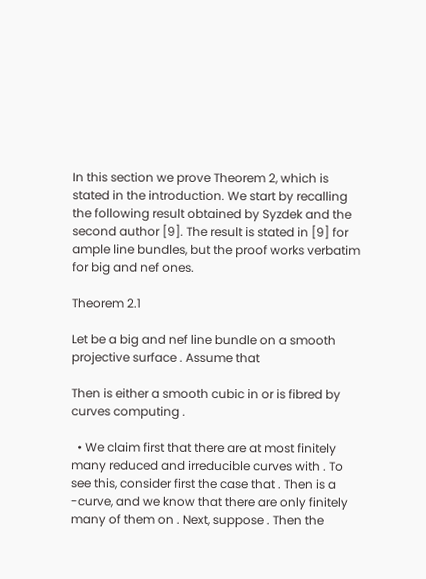In this section we prove Theorem 2, which is stated in the introduction. We start by recalling the following result obtained by Syzdek and the second author [9]. The result is stated in [9] for ample line bundles, but the proof works verbatim for big and nef ones.

Theorem 2.1

Let be a big and nef line bundle on a smooth projective surface . Assume that

Then is either a smooth cubic in or is fibred by curves computing .

  • We claim first that there are at most finitely many reduced and irreducible curves with . To see this, consider first the case that . Then is a -curve, and we know that there are only finitely many of them on . Next, suppose . Then the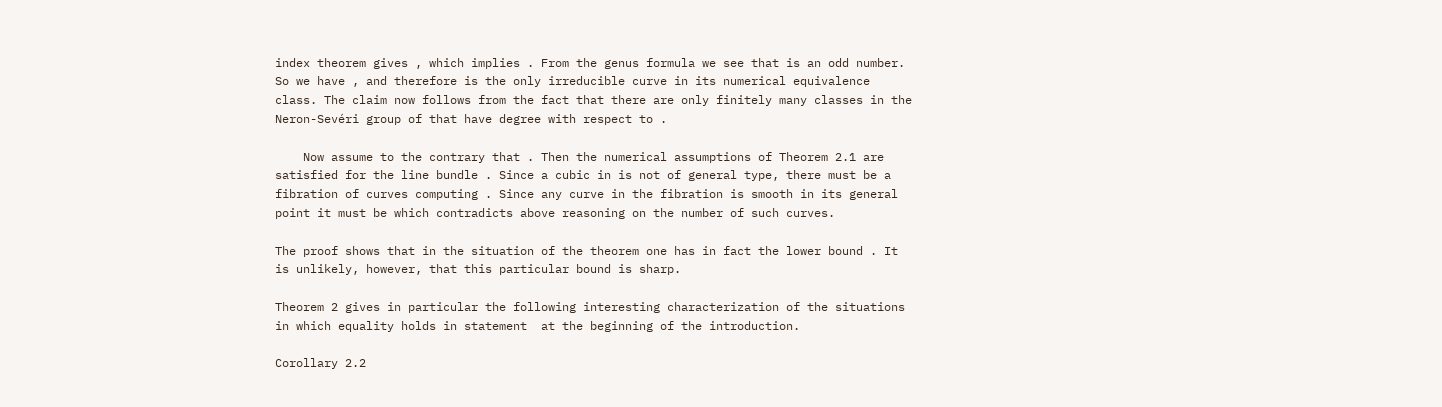index theorem gives , which implies . From the genus formula we see that is an odd number. So we have , and therefore is the only irreducible curve in its numerical equivalence class. The claim now follows from the fact that there are only finitely many classes in the Neron-Sevéri group of that have degree with respect to .

    Now assume to the contrary that . Then the numerical assumptions of Theorem 2.1 are satisfied for the line bundle . Since a cubic in is not of general type, there must be a fibration of curves computing . Since any curve in the fibration is smooth in its general point it must be which contradicts above reasoning on the number of such curves.

The proof shows that in the situation of the theorem one has in fact the lower bound . It is unlikely, however, that this particular bound is sharp.

Theorem 2 gives in particular the following interesting characterization of the situations in which equality holds in statement  at the beginning of the introduction.

Corollary 2.2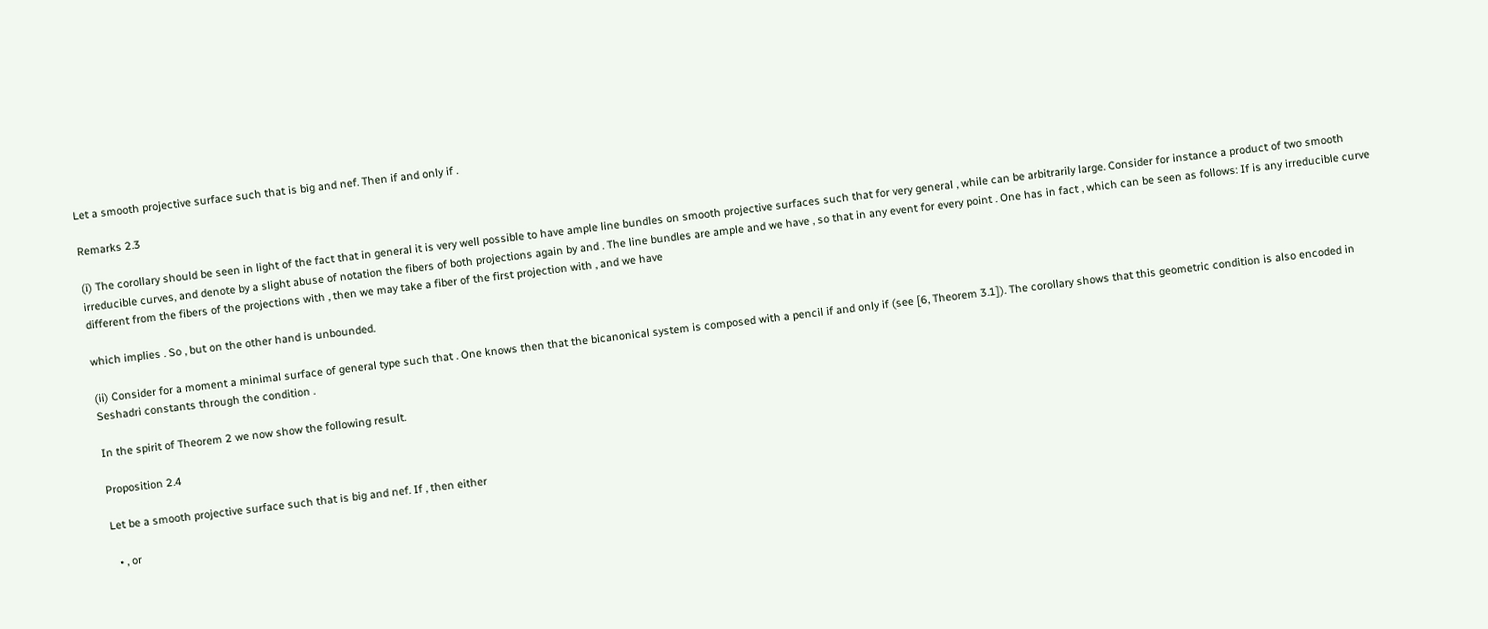Let a smooth projective surface such that is big and nef. Then if and only if .

Remarks 2.3

(i) The corollary should be seen in light of the fact that in general it is very well possible to have ample line bundles on smooth projective surfaces such that for very general , while can be arbitrarily large. Consider for instance a product of two smooth irreducible curves, and denote by a slight abuse of notation the fibers of both projections again by and . The line bundles are ample and we have , so that in any event for every point . One has in fact , which can be seen as follows: If is any irreducible curve different from the fibers of the projections with , then we may take a fiber of the first projection with , and we have

which implies . So , but on the other hand is unbounded.

(ii) Consider for a moment a minimal surface of general type such that . One knows then that the bicanonical system is composed with a pencil if and only if (see [6, Theorem 3.1]). The corollary shows that this geometric condition is also encoded in Seshadri constants through the condition .

In the spirit of Theorem 2 we now show the following result.

Proposition 2.4

Let be a smooth projective surface such that is big and nef. If , then either

  • , or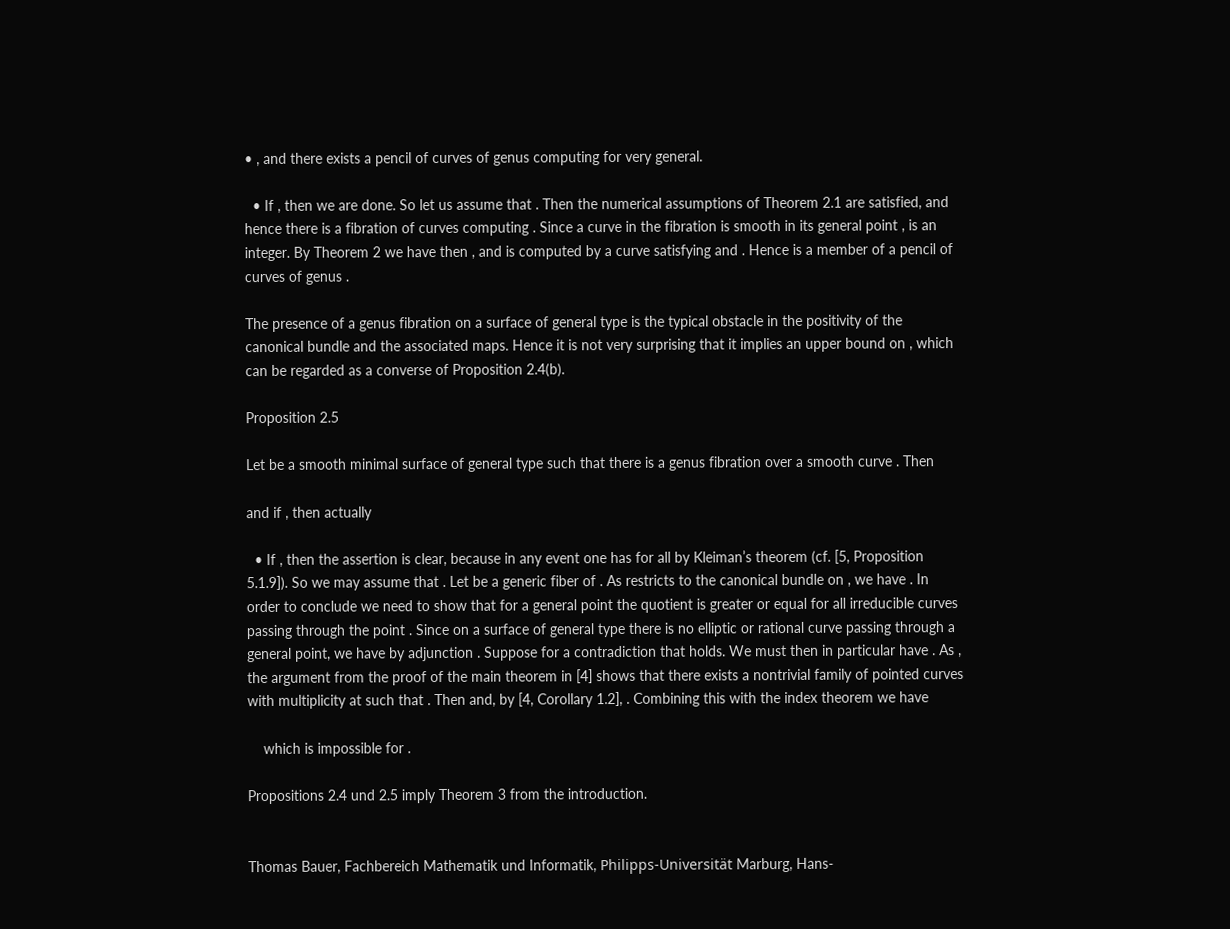• , and there exists a pencil of curves of genus computing for very general.

  • If , then we are done. So let us assume that . Then the numerical assumptions of Theorem 2.1 are satisfied, and hence there is a fibration of curves computing . Since a curve in the fibration is smooth in its general point , is an integer. By Theorem 2 we have then , and is computed by a curve satisfying and . Hence is a member of a pencil of curves of genus .

The presence of a genus fibration on a surface of general type is the typical obstacle in the positivity of the canonical bundle and the associated maps. Hence it is not very surprising that it implies an upper bound on , which can be regarded as a converse of Proposition 2.4(b).

Proposition 2.5

Let be a smooth minimal surface of general type such that there is a genus fibration over a smooth curve . Then

and if , then actually

  • If , then the assertion is clear, because in any event one has for all by Kleiman’s theorem (cf. [5, Proposition 5.1.9]). So we may assume that . Let be a generic fiber of . As restricts to the canonical bundle on , we have . In order to conclude we need to show that for a general point the quotient is greater or equal for all irreducible curves passing through the point . Since on a surface of general type there is no elliptic or rational curve passing through a general point, we have by adjunction . Suppose for a contradiction that holds. We must then in particular have . As , the argument from the proof of the main theorem in [4] shows that there exists a nontrivial family of pointed curves with multiplicity at such that . Then and, by [4, Corollary 1.2], . Combining this with the index theorem we have

    which is impossible for .

Propositions 2.4 und 2.5 imply Theorem 3 from the introduction.


Thomas Bauer, Fachbereich Mathematik und Informatik, Philipps-Universität Marburg, Hans-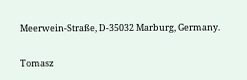Meerwein-Straße, D-35032 Marburg, Germany.


Tomasz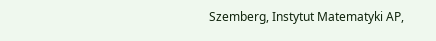Szemberg, Instytut Matematyki AP,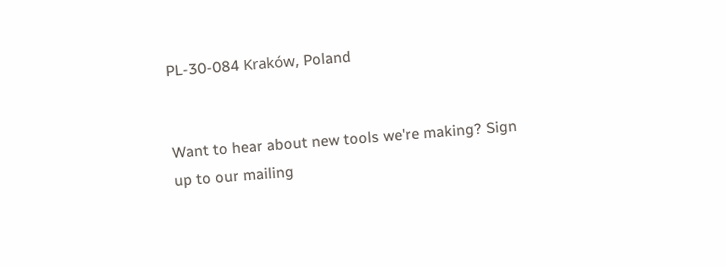PL-30-084 Kraków, Poland


Want to hear about new tools we're making? Sign up to our mailing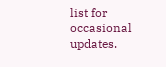list for occasional updates.